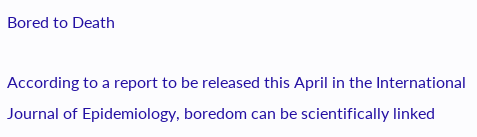Bored to Death

According to a report to be released this April in the International Journal of Epidemiology, boredom can be scientifically linked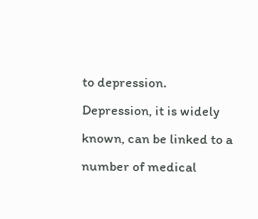to depression.  Depression, it is widely known, can be linked to a number of medical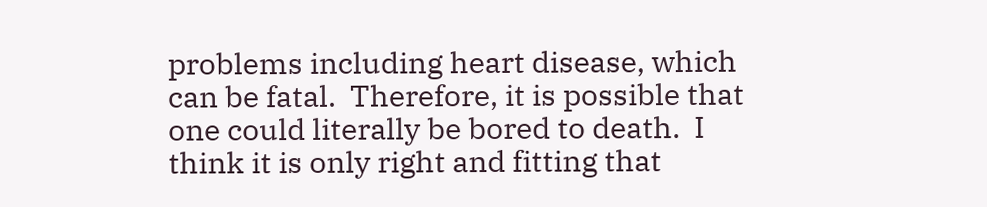problems including heart disease, which can be fatal.  Therefore, it is possible that one could literally be bored to death.  I think it is only right and fitting that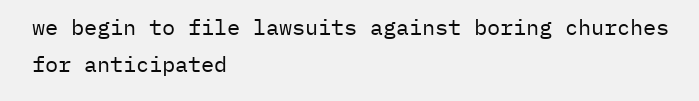we begin to file lawsuits against boring churches for anticipated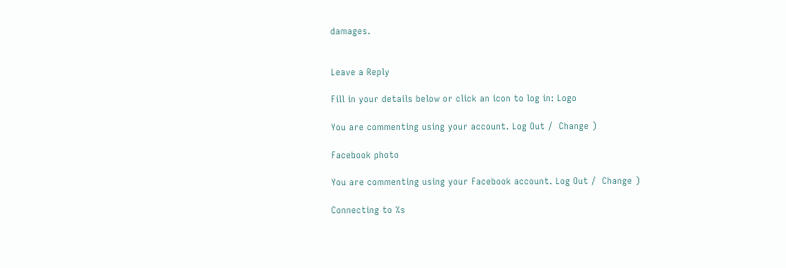damages.


Leave a Reply

Fill in your details below or click an icon to log in: Logo

You are commenting using your account. Log Out /  Change )

Facebook photo

You are commenting using your Facebook account. Log Out /  Change )

Connecting to %s